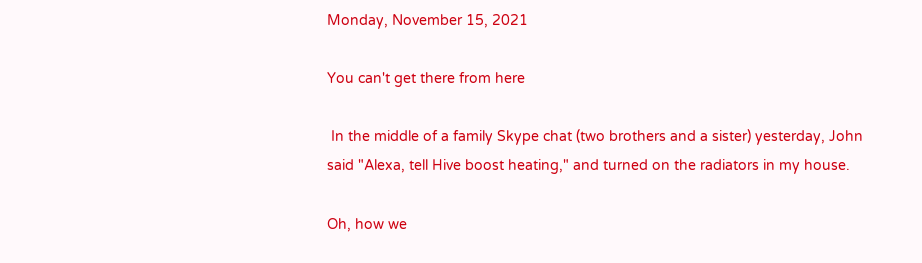Monday, November 15, 2021

You can't get there from here

 In the middle of a family Skype chat (two brothers and a sister) yesterday, John said "Alexa, tell Hive boost heating," and turned on the radiators in my house.

Oh, how we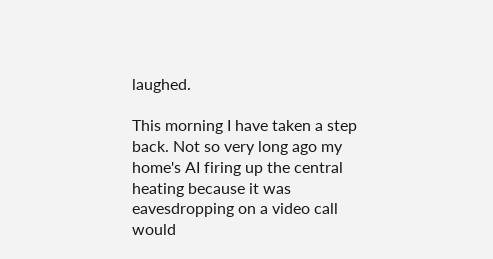laughed.

This morning I have taken a step back. Not so very long ago my home's AI firing up the central heating because it was eavesdropping on a video call would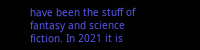have been the stuff of fantasy and science fiction. In 2021 it is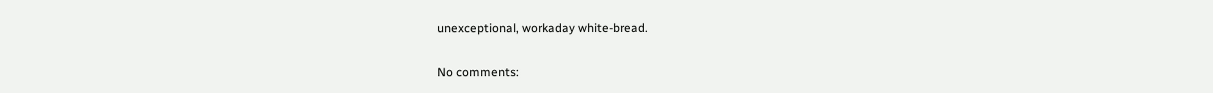unexceptional, workaday white-bread.

No comments: